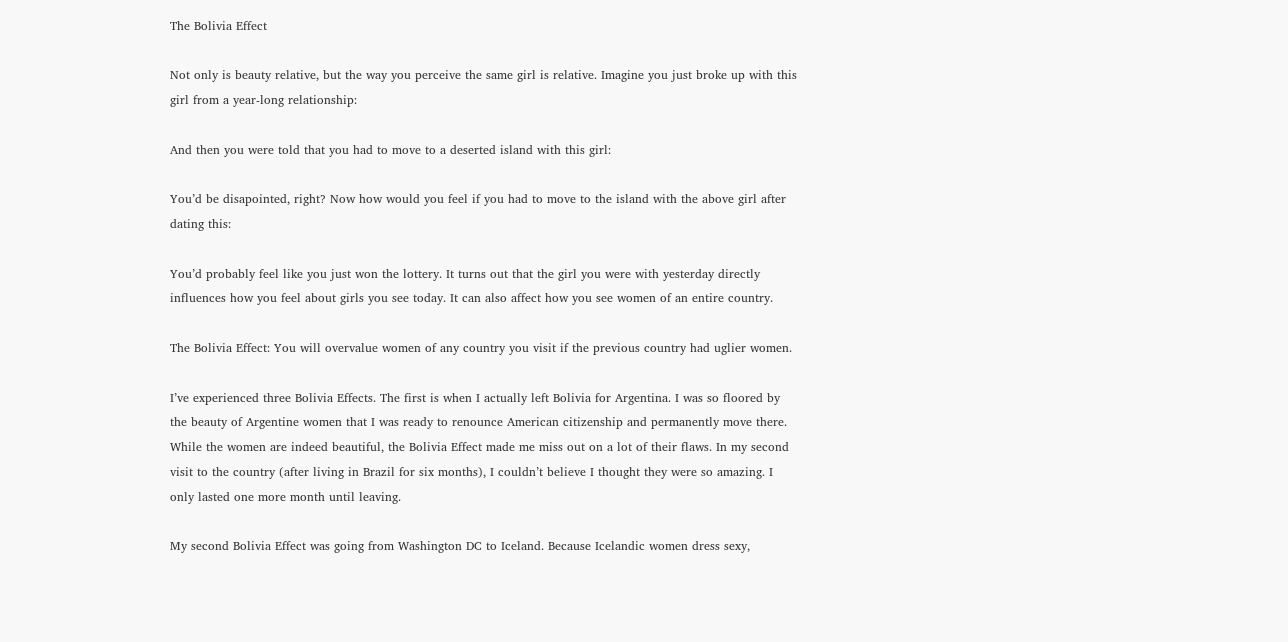The Bolivia Effect

Not only is beauty relative, but the way you perceive the same girl is relative. Imagine you just broke up with this girl from a year-long relationship:

And then you were told that you had to move to a deserted island with this girl:

You’d be disapointed, right? Now how would you feel if you had to move to the island with the above girl after dating this:

You’d probably feel like you just won the lottery. It turns out that the girl you were with yesterday directly influences how you feel about girls you see today. It can also affect how you see women of an entire country.

The Bolivia Effect: You will overvalue women of any country you visit if the previous country had uglier women.

I’ve experienced three Bolivia Effects. The first is when I actually left Bolivia for Argentina. I was so floored by the beauty of Argentine women that I was ready to renounce American citizenship and permanently move there. While the women are indeed beautiful, the Bolivia Effect made me miss out on a lot of their flaws. In my second visit to the country (after living in Brazil for six months), I couldn’t believe I thought they were so amazing. I only lasted one more month until leaving.

My second Bolivia Effect was going from Washington DC to Iceland. Because Icelandic women dress sexy,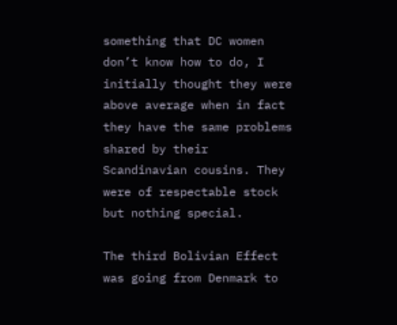something that DC women don’t know how to do, I initially thought they were above average when in fact they have the same problems shared by their Scandinavian cousins. They were of respectable stock but nothing special.

The third Bolivian Effect was going from Denmark to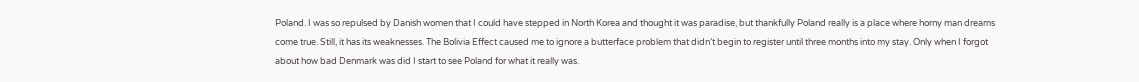Poland. I was so repulsed by Danish women that I could have stepped in North Korea and thought it was paradise, but thankfully Poland really is a place where horny man dreams come true. Still, it has its weaknesses. The Bolivia Effect caused me to ignore a butterface problem that didn’t begin to register until three months into my stay. Only when I forgot about how bad Denmark was did I start to see Poland for what it really was.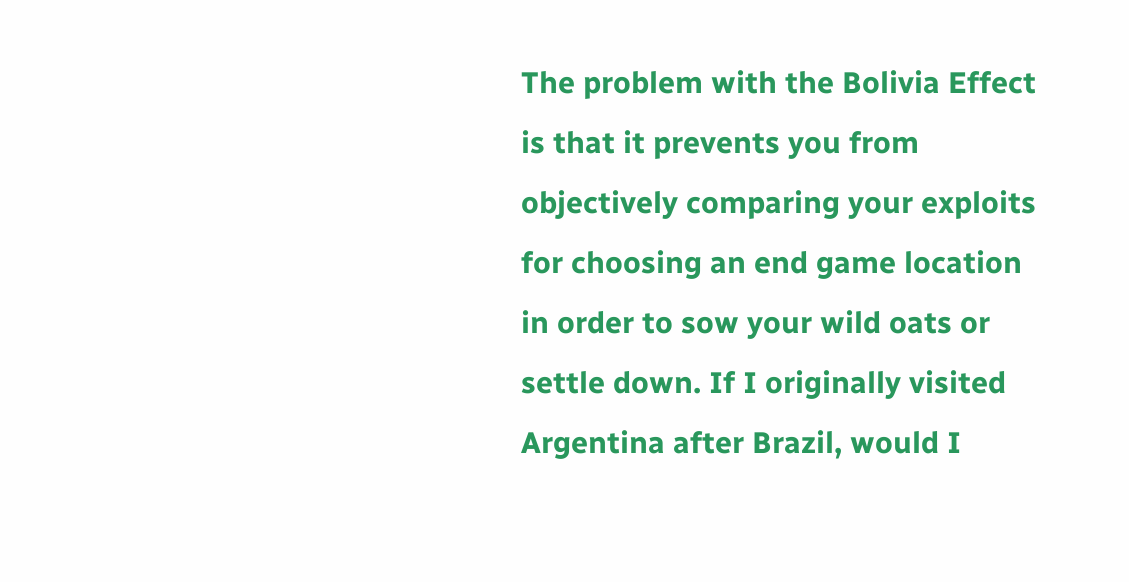The problem with the Bolivia Effect is that it prevents you from objectively comparing your exploits for choosing an end game location in order to sow your wild oats or settle down. If I originally visited Argentina after Brazil, would I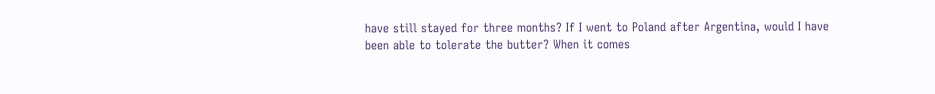have still stayed for three months? If I went to Poland after Argentina, would I have been able to tolerate the butter? When it comes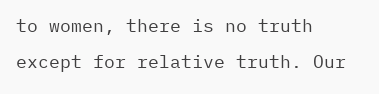to women, there is no truth except for relative truth. Our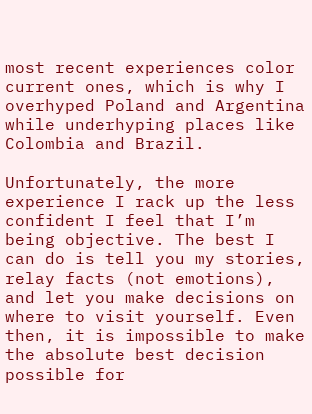most recent experiences color current ones, which is why I overhyped Poland and Argentina while underhyping places like Colombia and Brazil.

Unfortunately, the more experience I rack up the less confident I feel that I’m being objective. The best I can do is tell you my stories, relay facts (not emotions), and let you make decisions on where to visit yourself. Even then, it is impossible to make the absolute best decision possible for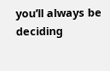you’ll always be deciding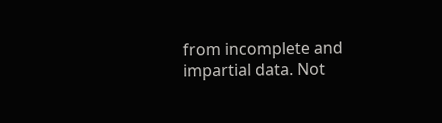from incomplete and impartial data. Not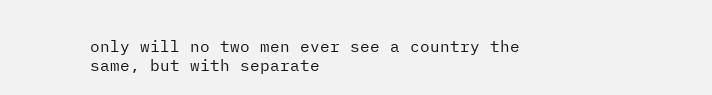only will no two men ever see a country the same, but with separate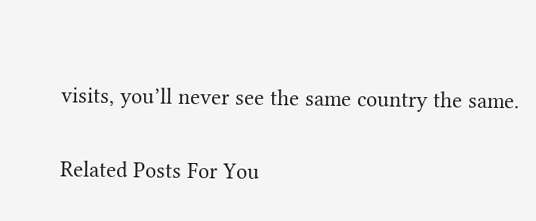visits, you’ll never see the same country the same.

Related Posts For You